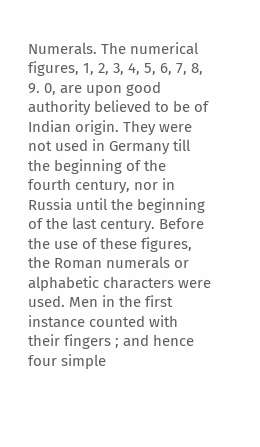Numerals. The numerical figures, 1, 2, 3, 4, 5, 6, 7, 8, 9. 0, are upon good authority believed to be of Indian origin. They were not used in Germany till the beginning of the fourth century, nor in Russia until the beginning of the last century. Before the use of these figures, the Roman numerals or alphabetic characters were used. Men in the first instance counted with their fingers ; and hence four simple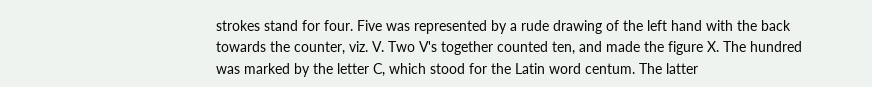strokes stand for four. Five was represented by a rude drawing of the left hand with the back towards the counter, viz. V. Two V's together counted ten, and made the figure X. The hundred was marked by the letter C, which stood for the Latin word centum. The latter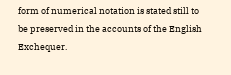form of numerical notation is stated still to be preserved in the accounts of the English Exchequer.